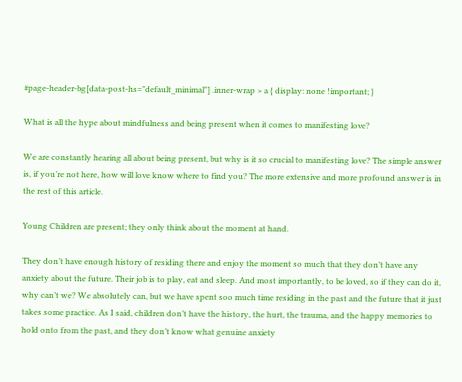#page-header-bg[data-post-hs="default_minimal"] .inner-wrap > a { display: none !important; }

What is all the hype about mindfulness and being present when it comes to manifesting love?

We are constantly hearing all about being present, but why is it so crucial to manifesting love? The simple answer is, if you’re not here, how will love know where to find you? The more extensive and more profound answer is in the rest of this article.

Young Children are present; they only think about the moment at hand.

They don’t have enough history of residing there and enjoy the moment so much that they don’t have any anxiety about the future. Their job is to play, eat and sleep. And most importantly, to be loved, so if they can do it, why can’t we? We absolutely can, but we have spent soo much time residing in the past and the future that it just takes some practice. As I said, children don’t have the history, the hurt, the trauma, and the happy memories to hold onto from the past, and they don’t know what genuine anxiety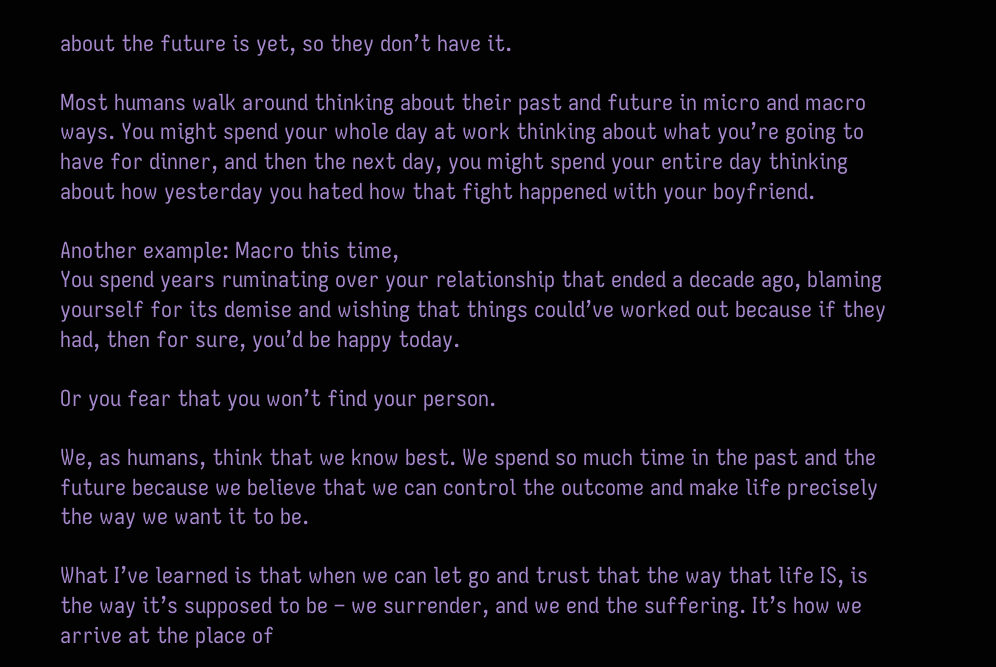about the future is yet, so they don’t have it.

Most humans walk around thinking about their past and future in micro and macro ways. You might spend your whole day at work thinking about what you’re going to have for dinner, and then the next day, you might spend your entire day thinking about how yesterday you hated how that fight happened with your boyfriend.

Another example: Macro this time,
You spend years ruminating over your relationship that ended a decade ago, blaming yourself for its demise and wishing that things could’ve worked out because if they had, then for sure, you’d be happy today.

Or you fear that you won’t find your person.

We, as humans, think that we know best. We spend so much time in the past and the future because we believe that we can control the outcome and make life precisely the way we want it to be.

What I’ve learned is that when we can let go and trust that the way that life IS, is the way it’s supposed to be – we surrender, and we end the suffering. It’s how we arrive at the place of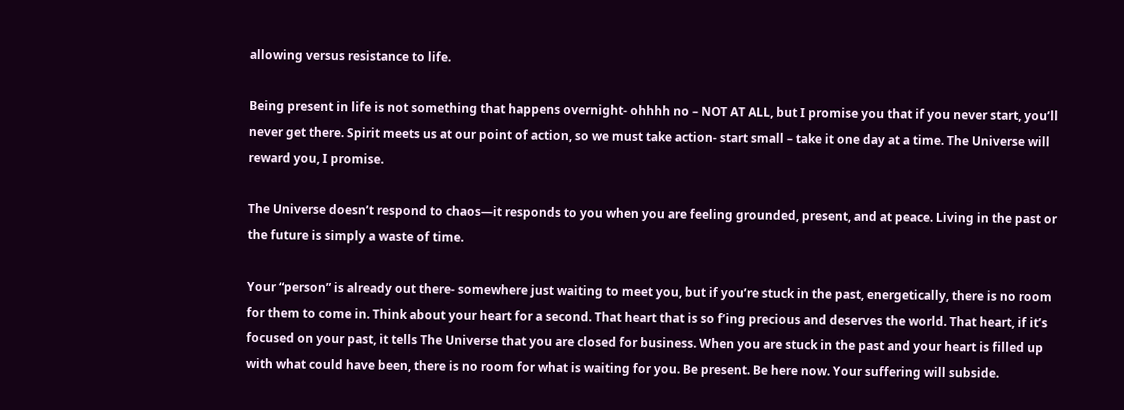allowing versus resistance to life.

Being present in life is not something that happens overnight- ohhhh no – NOT AT ALL, but I promise you that if you never start, you’ll never get there. Spirit meets us at our point of action, so we must take action- start small – take it one day at a time. The Universe will reward you, I promise.

The Universe doesn’t respond to chaos—it responds to you when you are feeling grounded, present, and at peace. Living in the past or the future is simply a waste of time.

Your “person” is already out there- somewhere just waiting to meet you, but if you’re stuck in the past, energetically, there is no room for them to come in. Think about your heart for a second. That heart that is so f’ing precious and deserves the world. That heart, if it’s focused on your past, it tells The Universe that you are closed for business. When you are stuck in the past and your heart is filled up with what could have been, there is no room for what is waiting for you. Be present. Be here now. Your suffering will subside.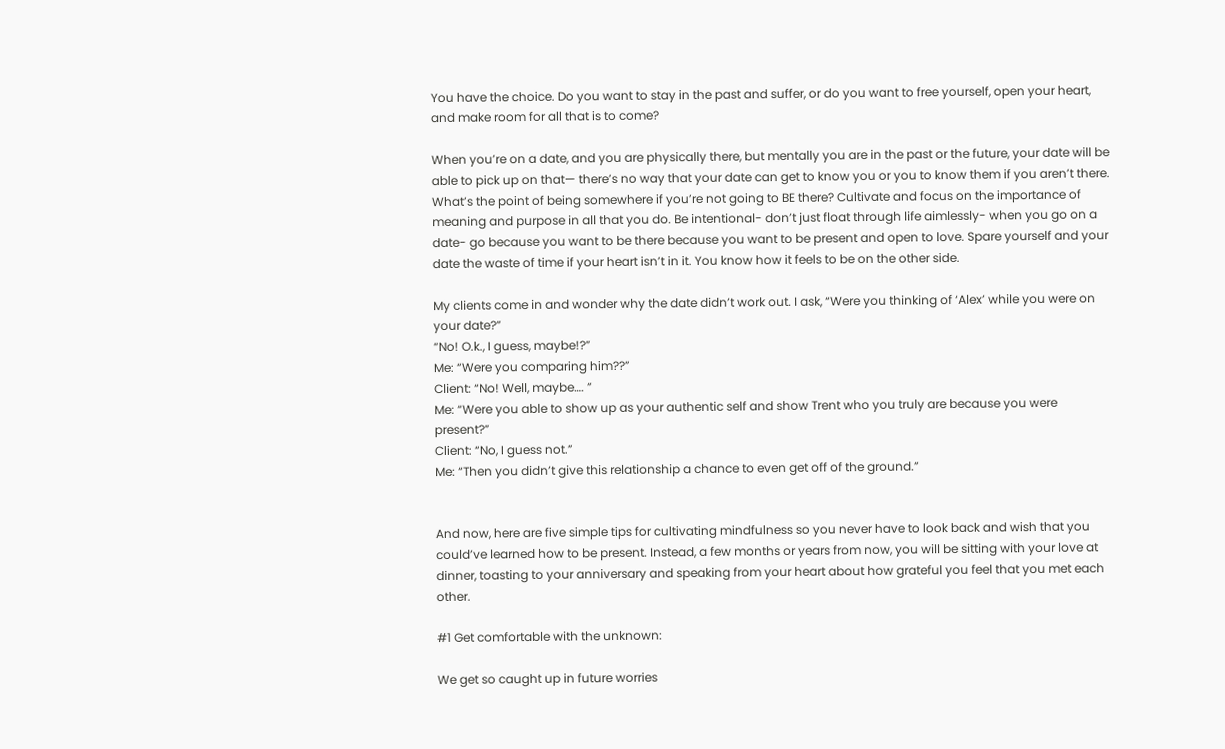You have the choice. Do you want to stay in the past and suffer, or do you want to free yourself, open your heart, and make room for all that is to come?

When you’re on a date, and you are physically there, but mentally you are in the past or the future, your date will be able to pick up on that— there’s no way that your date can get to know you or you to know them if you aren’t there. What’s the point of being somewhere if you’re not going to BE there? Cultivate and focus on the importance of meaning and purpose in all that you do. Be intentional- don’t just float through life aimlessly- when you go on a date- go because you want to be there because you want to be present and open to love. Spare yourself and your date the waste of time if your heart isn’t in it. You know how it feels to be on the other side.

My clients come in and wonder why the date didn’t work out. I ask, “Were you thinking of ‘Alex’ while you were on your date?”
“No! O.k., I guess, maybe!?”
Me: “Were you comparing him??”
Client: “No! Well, maybe…. ”
Me: “Were you able to show up as your authentic self and show Trent who you truly are because you were present?”
Client: “No, I guess not.”
Me: “Then you didn’t give this relationship a chance to even get off of the ground.”


And now, here are five simple tips for cultivating mindfulness so you never have to look back and wish that you could’ve learned how to be present. Instead, a few months or years from now, you will be sitting with your love at dinner, toasting to your anniversary and speaking from your heart about how grateful you feel that you met each other.

#1 Get comfortable with the unknown:

We get so caught up in future worries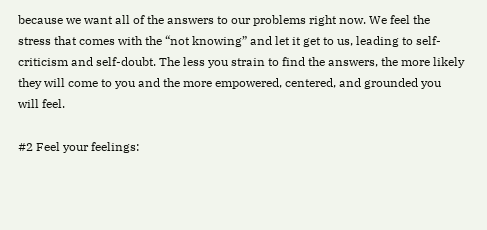because we want all of the answers to our problems right now. We feel the stress that comes with the “not knowing” and let it get to us, leading to self-criticism and self-doubt. The less you strain to find the answers, the more likely they will come to you and the more empowered, centered, and grounded you will feel.

#2 Feel your feelings: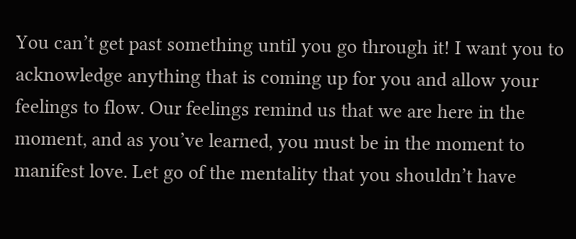You can’t get past something until you go through it! I want you to acknowledge anything that is coming up for you and allow your feelings to flow. Our feelings remind us that we are here in the moment, and as you’ve learned, you must be in the moment to manifest love. Let go of the mentality that you shouldn’t have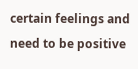certain feelings and need to be positive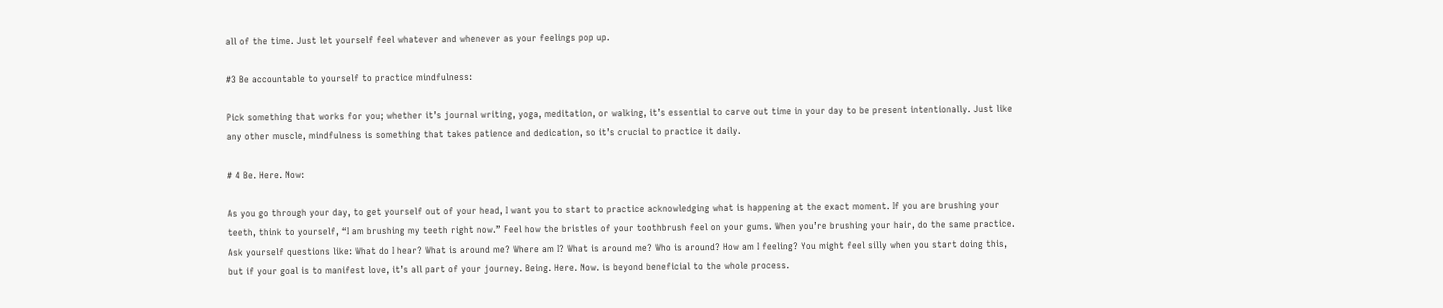all of the time. Just let yourself feel whatever and whenever as your feelings pop up.

#3 Be accountable to yourself to practice mindfulness:

Pick something that works for you; whether it’s journal writing, yoga, meditation, or walking, it’s essential to carve out time in your day to be present intentionally. Just like any other muscle, mindfulness is something that takes patience and dedication, so it’s crucial to practice it daily.

# 4 Be. Here. Now:

As you go through your day, to get yourself out of your head, I want you to start to practice acknowledging what is happening at the exact moment. If you are brushing your teeth, think to yourself, “I am brushing my teeth right now.” Feel how the bristles of your toothbrush feel on your gums. When you’re brushing your hair, do the same practice. Ask yourself questions like: What do I hear? What is around me? Where am I? What is around me? Who is around? How am I feeling? You might feel silly when you start doing this, but if your goal is to manifest love, it’s all part of your journey. Being. Here. Now. is beyond beneficial to the whole process.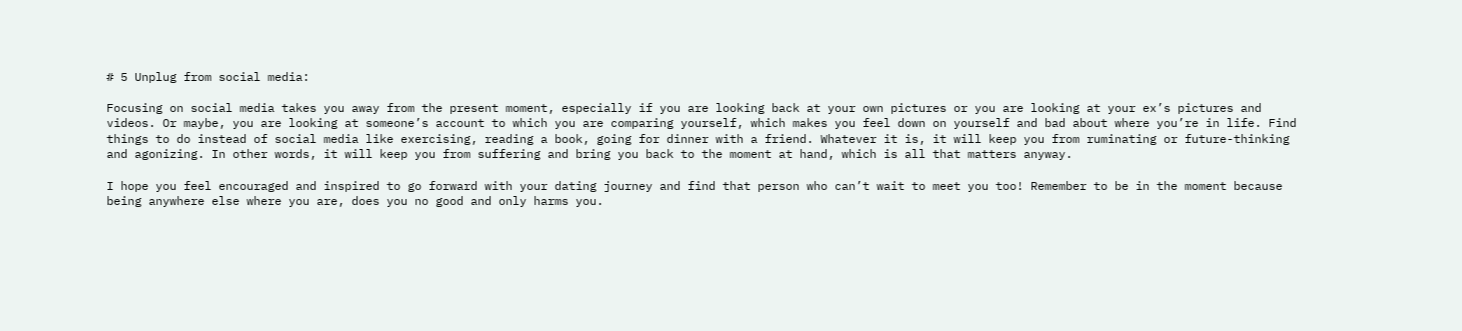# 5 Unplug from social media:

Focusing on social media takes you away from the present moment, especially if you are looking back at your own pictures or you are looking at your ex’s pictures and videos. Or maybe, you are looking at someone’s account to which you are comparing yourself, which makes you feel down on yourself and bad about where you’re in life. Find things to do instead of social media like exercising, reading a book, going for dinner with a friend. Whatever it is, it will keep you from ruminating or future-thinking and agonizing. In other words, it will keep you from suffering and bring you back to the moment at hand, which is all that matters anyway.

I hope you feel encouraged and inspired to go forward with your dating journey and find that person who can’t wait to meet you too! Remember to be in the moment because being anywhere else where you are, does you no good and only harms you.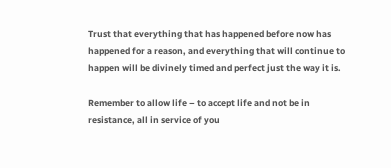Trust that everything that has happened before now has happened for a reason, and everything that will continue to happen will be divinely timed and perfect just the way it is.

Remember to allow life – to accept life and not be in resistance, all in service of you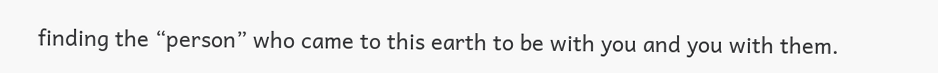finding the “person” who came to this earth to be with you and you with them.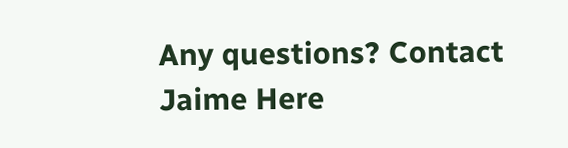Any questions? Contact Jaime Here